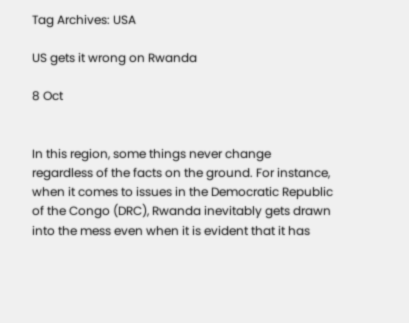Tag Archives: USA

US gets it wrong on Rwanda

8 Oct


In this region, some things never change regardless of the facts on the ground. For instance, when it comes to issues in the Democratic Republic of the Congo (DRC), Rwanda inevitably gets drawn into the mess even when it is evident that it has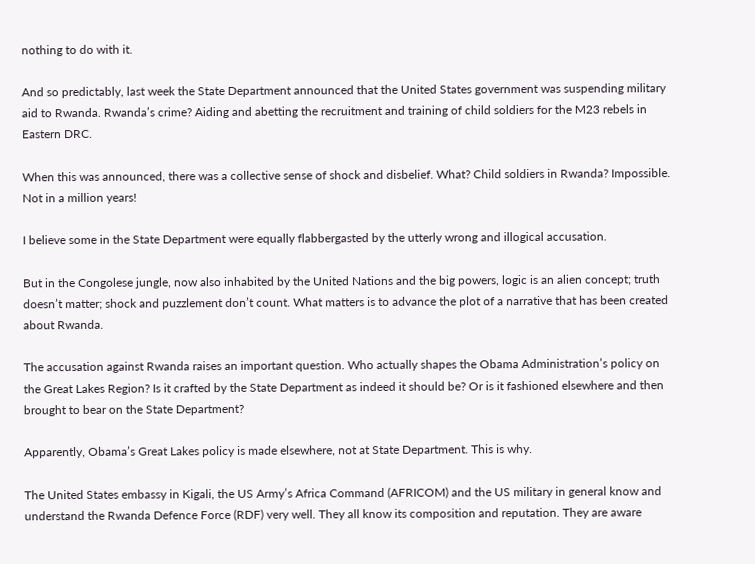nothing to do with it.

And so predictably, last week the State Department announced that the United States government was suspending military aid to Rwanda. Rwanda’s crime? Aiding and abetting the recruitment and training of child soldiers for the M23 rebels in Eastern DRC.

When this was announced, there was a collective sense of shock and disbelief. What? Child soldiers in Rwanda? Impossible. Not in a million years!

I believe some in the State Department were equally flabbergasted by the utterly wrong and illogical accusation.

But in the Congolese jungle, now also inhabited by the United Nations and the big powers, logic is an alien concept; truth doesn’t matter; shock and puzzlement don’t count. What matters is to advance the plot of a narrative that has been created about Rwanda.

The accusation against Rwanda raises an important question. Who actually shapes the Obama Administration’s policy on the Great Lakes Region? Is it crafted by the State Department as indeed it should be? Or is it fashioned elsewhere and then brought to bear on the State Department?

Apparently, Obama’s Great Lakes policy is made elsewhere, not at State Department. This is why.

The United States embassy in Kigali, the US Army’s Africa Command (AFRICOM) and the US military in general know and understand the Rwanda Defence Force (RDF) very well. They all know its composition and reputation. They are aware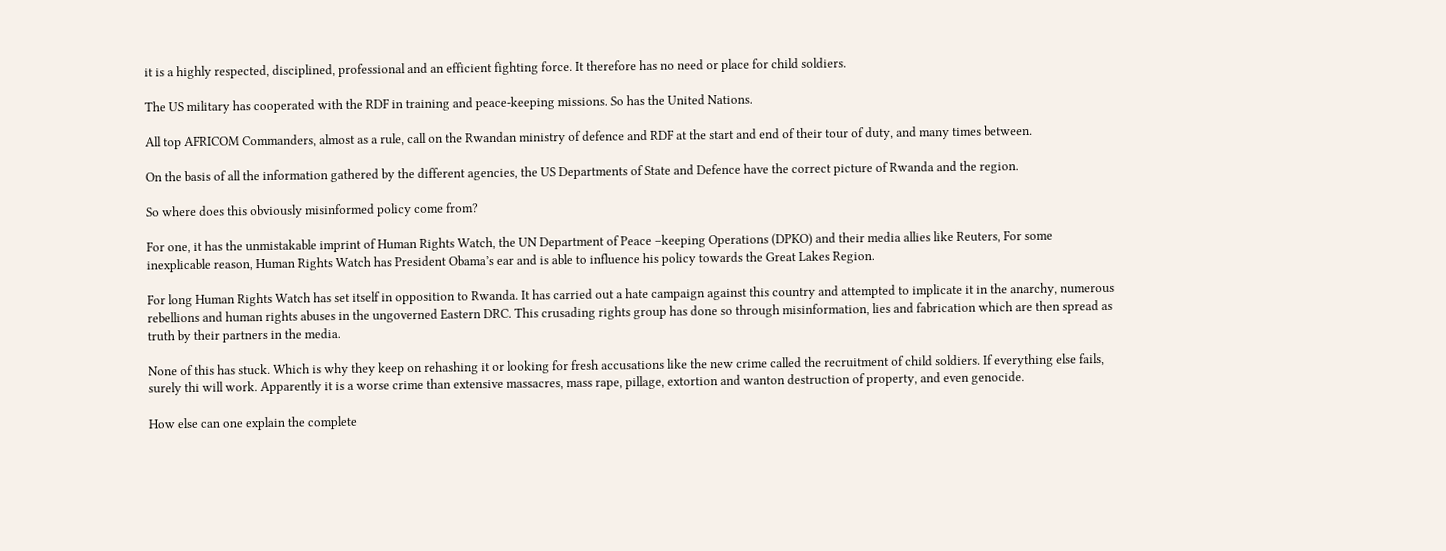it is a highly respected, disciplined, professional and an efficient fighting force. It therefore has no need or place for child soldiers.

The US military has cooperated with the RDF in training and peace-keeping missions. So has the United Nations.

All top AFRICOM Commanders, almost as a rule, call on the Rwandan ministry of defence and RDF at the start and end of their tour of duty, and many times between.

On the basis of all the information gathered by the different agencies, the US Departments of State and Defence have the correct picture of Rwanda and the region.

So where does this obviously misinformed policy come from?

For one, it has the unmistakable imprint of Human Rights Watch, the UN Department of Peace –keeping Operations (DPKO) and their media allies like Reuters, For some inexplicable reason, Human Rights Watch has President Obama’s ear and is able to influence his policy towards the Great Lakes Region.

For long Human Rights Watch has set itself in opposition to Rwanda. It has carried out a hate campaign against this country and attempted to implicate it in the anarchy, numerous rebellions and human rights abuses in the ungoverned Eastern DRC. This crusading rights group has done so through misinformation, lies and fabrication which are then spread as truth by their partners in the media.

None of this has stuck. Which is why they keep on rehashing it or looking for fresh accusations like the new crime called the recruitment of child soldiers. If everything else fails, surely thi will work. Apparently it is a worse crime than extensive massacres, mass rape, pillage, extortion and wanton destruction of property, and even genocide.

How else can one explain the complete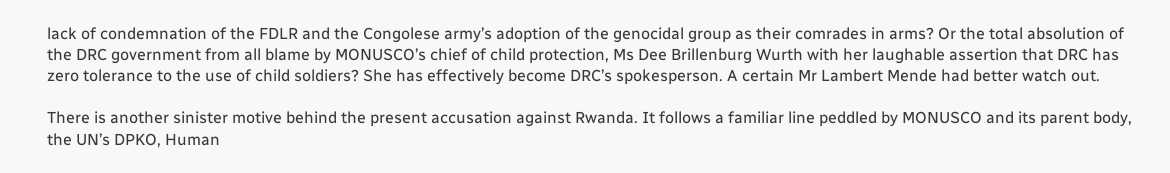lack of condemnation of the FDLR and the Congolese army’s adoption of the genocidal group as their comrades in arms? Or the total absolution of the DRC government from all blame by MONUSCO’s chief of child protection, Ms Dee Brillenburg Wurth with her laughable assertion that DRC has zero tolerance to the use of child soldiers? She has effectively become DRC’s spokesperson. A certain Mr Lambert Mende had better watch out.

There is another sinister motive behind the present accusation against Rwanda. It follows a familiar line peddled by MONUSCO and its parent body, the UN’s DPKO, Human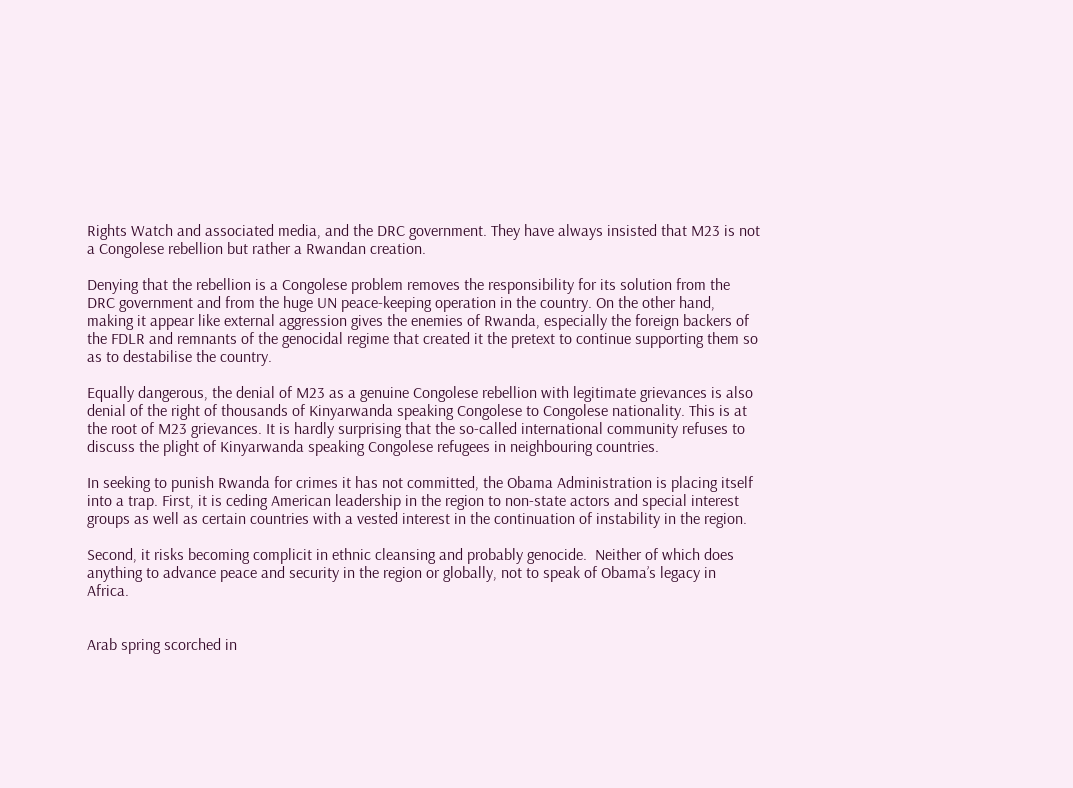Rights Watch and associated media, and the DRC government. They have always insisted that M23 is not a Congolese rebellion but rather a Rwandan creation.

Denying that the rebellion is a Congolese problem removes the responsibility for its solution from the DRC government and from the huge UN peace-keeping operation in the country. On the other hand, making it appear like external aggression gives the enemies of Rwanda, especially the foreign backers of the FDLR and remnants of the genocidal regime that created it the pretext to continue supporting them so as to destabilise the country.

Equally dangerous, the denial of M23 as a genuine Congolese rebellion with legitimate grievances is also denial of the right of thousands of Kinyarwanda speaking Congolese to Congolese nationality. This is at the root of M23 grievances. It is hardly surprising that the so-called international community refuses to discuss the plight of Kinyarwanda speaking Congolese refugees in neighbouring countries.

In seeking to punish Rwanda for crimes it has not committed, the Obama Administration is placing itself into a trap. First, it is ceding American leadership in the region to non-state actors and special interest groups as well as certain countries with a vested interest in the continuation of instability in the region.

Second, it risks becoming complicit in ethnic cleansing and probably genocide.  Neither of which does anything to advance peace and security in the region or globally, not to speak of Obama’s legacy in Africa.


Arab spring scorched in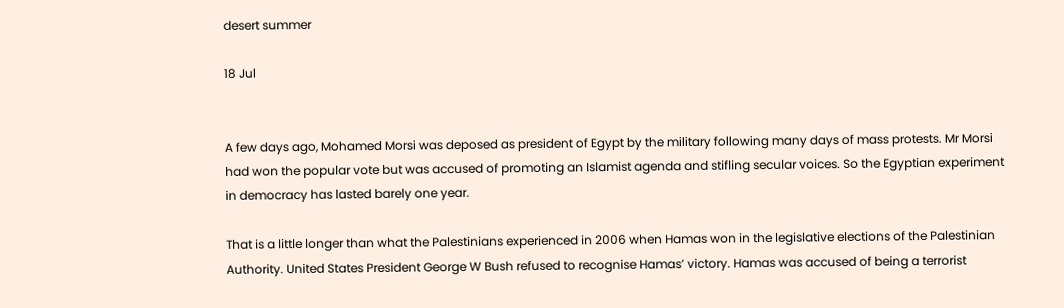desert summer

18 Jul


A few days ago, Mohamed Morsi was deposed as president of Egypt by the military following many days of mass protests. Mr Morsi had won the popular vote but was accused of promoting an Islamist agenda and stifling secular voices. So the Egyptian experiment in democracy has lasted barely one year.

That is a little longer than what the Palestinians experienced in 2006 when Hamas won in the legislative elections of the Palestinian Authority. United States President George W Bush refused to recognise Hamas’ victory. Hamas was accused of being a terrorist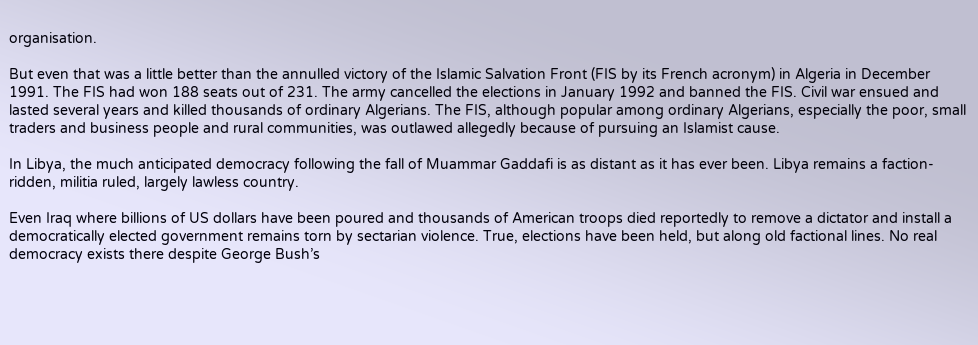organisation.

But even that was a little better than the annulled victory of the Islamic Salvation Front (FIS by its French acronym) in Algeria in December 1991. The FIS had won 188 seats out of 231. The army cancelled the elections in January 1992 and banned the FIS. Civil war ensued and lasted several years and killed thousands of ordinary Algerians. The FIS, although popular among ordinary Algerians, especially the poor, small traders and business people and rural communities, was outlawed allegedly because of pursuing an Islamist cause.

In Libya, the much anticipated democracy following the fall of Muammar Gaddafi is as distant as it has ever been. Libya remains a faction-ridden, militia ruled, largely lawless country.

Even Iraq where billions of US dollars have been poured and thousands of American troops died reportedly to remove a dictator and install a democratically elected government remains torn by sectarian violence. True, elections have been held, but along old factional lines. No real democracy exists there despite George Bush’s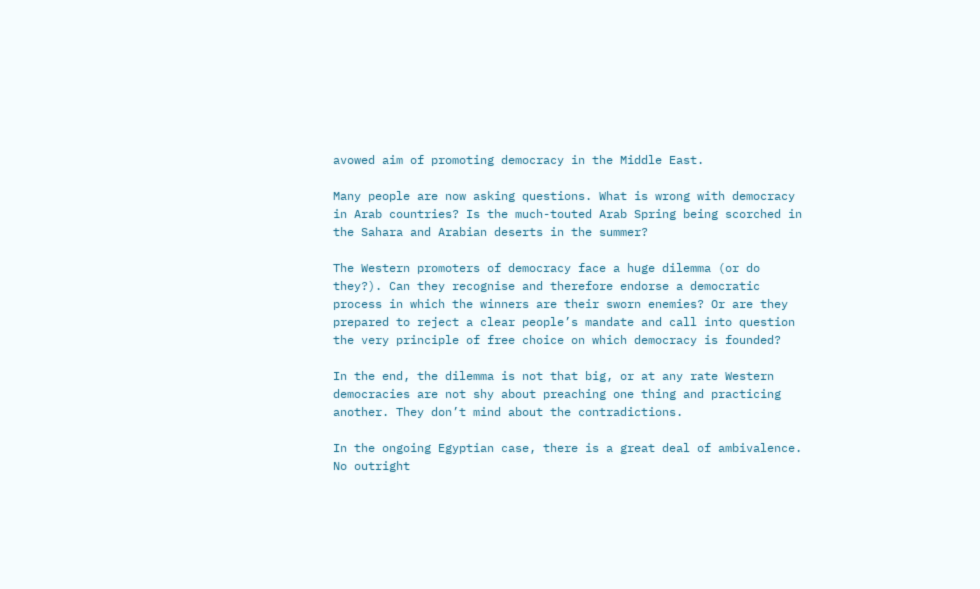avowed aim of promoting democracy in the Middle East.

Many people are now asking questions. What is wrong with democracy in Arab countries? Is the much-touted Arab Spring being scorched in the Sahara and Arabian deserts in the summer?

The Western promoters of democracy face a huge dilemma (or do they?). Can they recognise and therefore endorse a democratic process in which the winners are their sworn enemies? Or are they prepared to reject a clear people’s mandate and call into question the very principle of free choice on which democracy is founded?

In the end, the dilemma is not that big, or at any rate Western democracies are not shy about preaching one thing and practicing another. They don’t mind about the contradictions.

In the ongoing Egyptian case, there is a great deal of ambivalence. No outright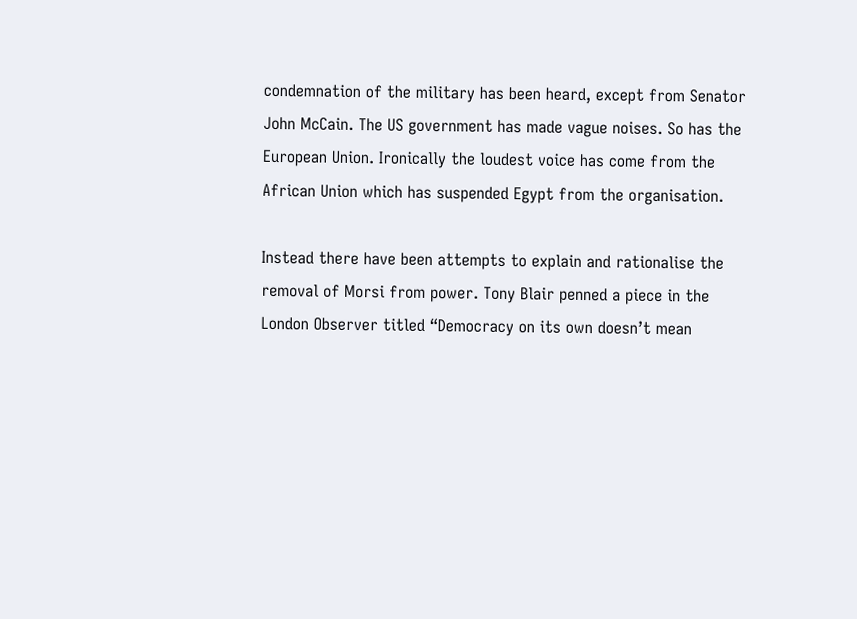condemnation of the military has been heard, except from Senator John McCain. The US government has made vague noises. So has the European Union. Ironically the loudest voice has come from the African Union which has suspended Egypt from the organisation.

Instead there have been attempts to explain and rationalise the removal of Morsi from power. Tony Blair penned a piece in the London Observer titled “Democracy on its own doesn’t mean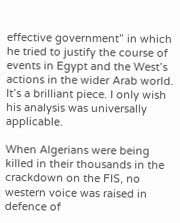effective government” in which he tried to justify the course of events in Egypt and the West’s actions in the wider Arab world. It’s a brilliant piece. I only wish his analysis was universally applicable.

When Algerians were being killed in their thousands in the crackdown on the FIS, no western voice was raised in defence of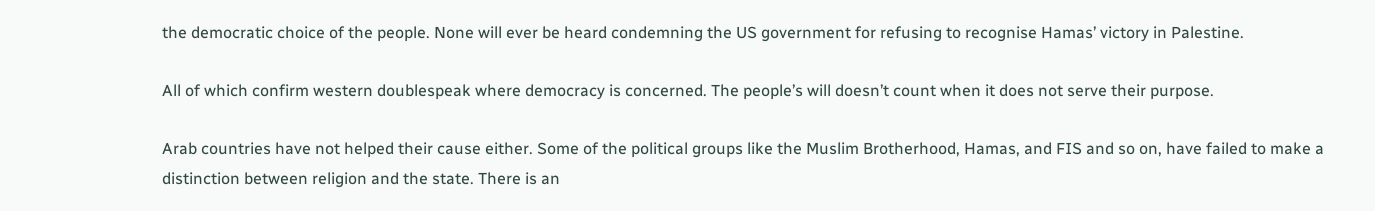the democratic choice of the people. None will ever be heard condemning the US government for refusing to recognise Hamas’ victory in Palestine.

All of which confirm western doublespeak where democracy is concerned. The people’s will doesn’t count when it does not serve their purpose.

Arab countries have not helped their cause either. Some of the political groups like the Muslim Brotherhood, Hamas, and FIS and so on, have failed to make a distinction between religion and the state. There is an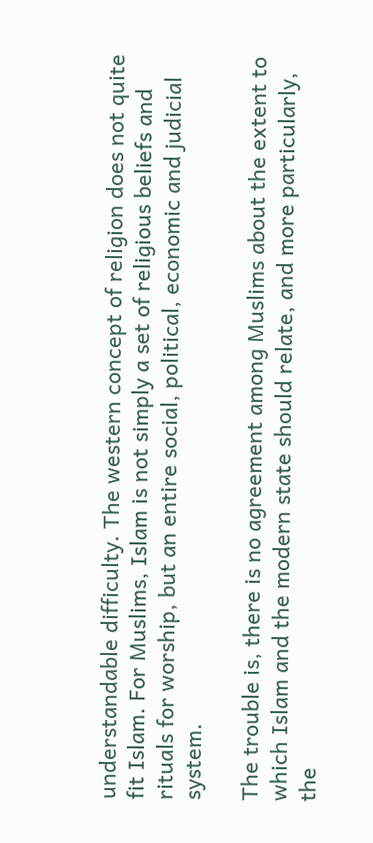understandable difficulty. The western concept of religion does not quite fit Islam. For Muslims, Islam is not simply a set of religious beliefs and rituals for worship, but an entire social, political, economic and judicial system.

The trouble is, there is no agreement among Muslims about the extent to which Islam and the modern state should relate, and more particularly, the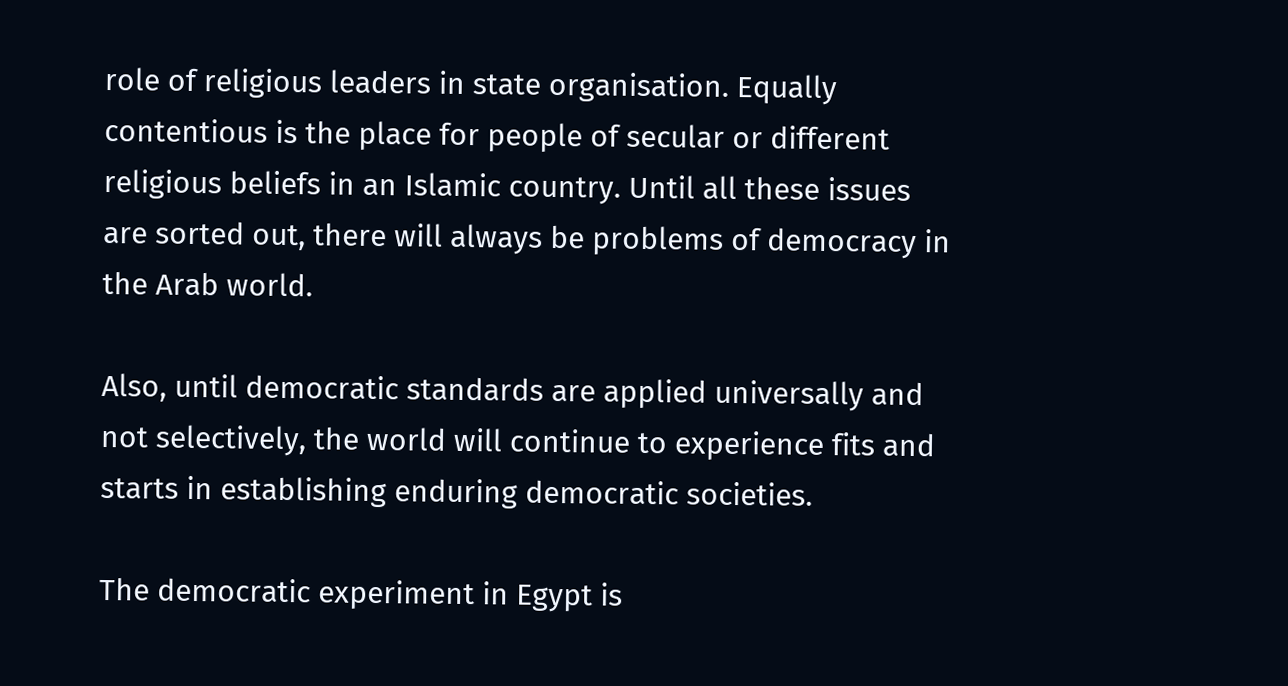role of religious leaders in state organisation. Equally contentious is the place for people of secular or different religious beliefs in an Islamic country. Until all these issues are sorted out, there will always be problems of democracy in the Arab world.

Also, until democratic standards are applied universally and not selectively, the world will continue to experience fits and starts in establishing enduring democratic societies.

The democratic experiment in Egypt is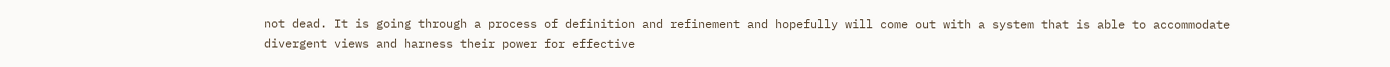not dead. It is going through a process of definition and refinement and hopefully will come out with a system that is able to accommodate divergent views and harness their power for effective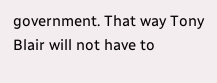government. That way Tony Blair will not have to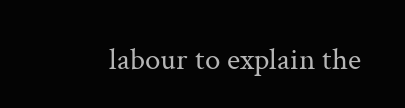labour to explain the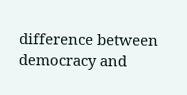difference between democracy and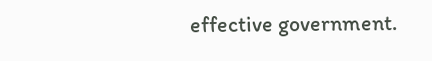effective government.